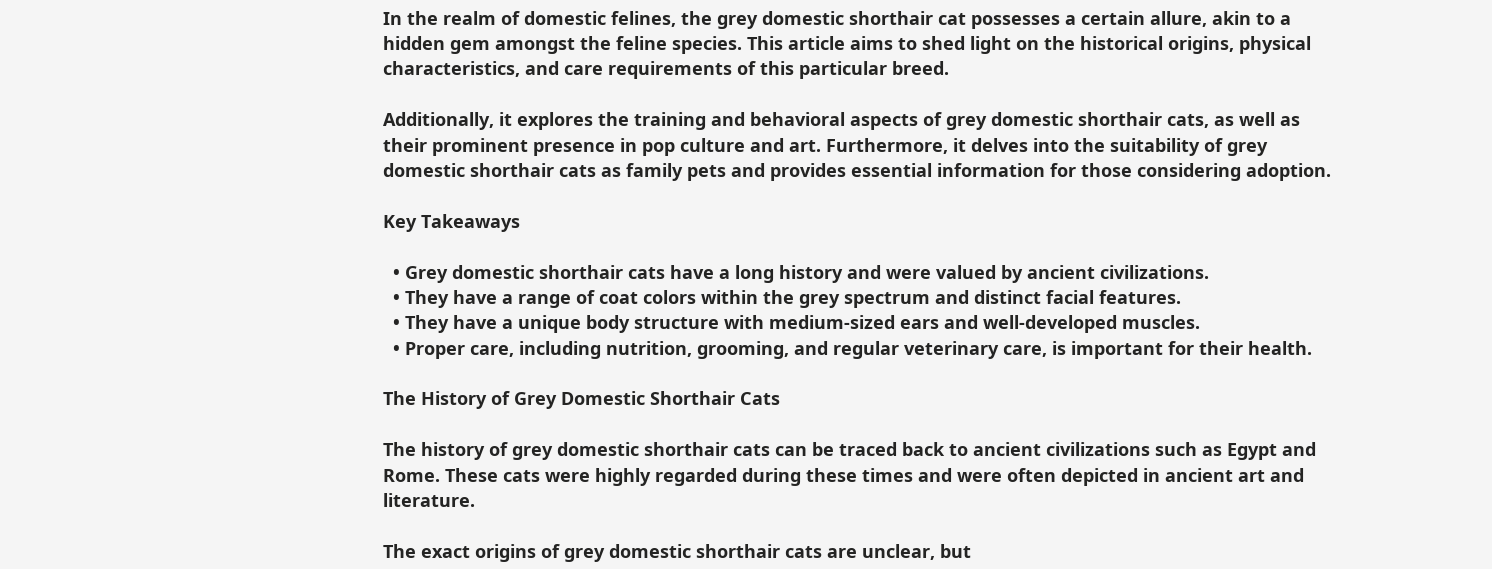In the realm of domestic felines, the grey domestic shorthair cat possesses a certain allure, akin to a hidden gem amongst the feline species. This article aims to shed light on the historical origins, physical characteristics, and care requirements of this particular breed.

Additionally, it explores the training and behavioral aspects of grey domestic shorthair cats, as well as their prominent presence in pop culture and art. Furthermore, it delves into the suitability of grey domestic shorthair cats as family pets and provides essential information for those considering adoption.

Key Takeaways

  • Grey domestic shorthair cats have a long history and were valued by ancient civilizations.
  • They have a range of coat colors within the grey spectrum and distinct facial features.
  • They have a unique body structure with medium-sized ears and well-developed muscles.
  • Proper care, including nutrition, grooming, and regular veterinary care, is important for their health.

The History of Grey Domestic Shorthair Cats

The history of grey domestic shorthair cats can be traced back to ancient civilizations such as Egypt and Rome. These cats were highly regarded during these times and were often depicted in ancient art and literature.

The exact origins of grey domestic shorthair cats are unclear, but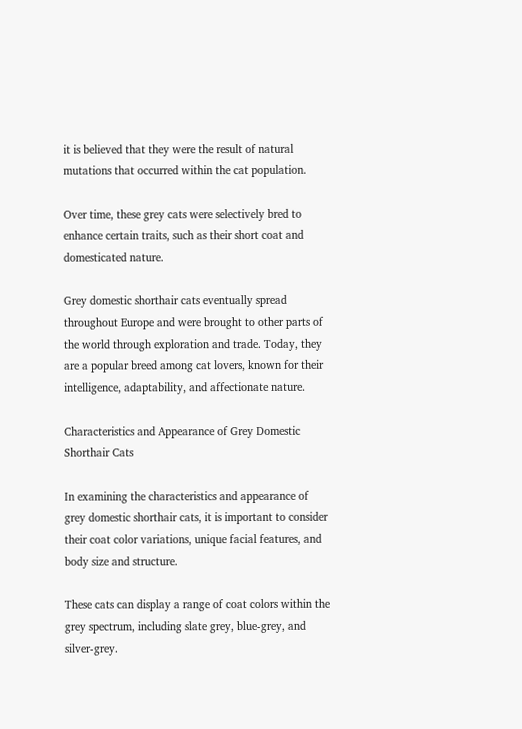it is believed that they were the result of natural mutations that occurred within the cat population.

Over time, these grey cats were selectively bred to enhance certain traits, such as their short coat and domesticated nature.

Grey domestic shorthair cats eventually spread throughout Europe and were brought to other parts of the world through exploration and trade. Today, they are a popular breed among cat lovers, known for their intelligence, adaptability, and affectionate nature.

Characteristics and Appearance of Grey Domestic Shorthair Cats

In examining the characteristics and appearance of grey domestic shorthair cats, it is important to consider their coat color variations, unique facial features, and body size and structure.

These cats can display a range of coat colors within the grey spectrum, including slate grey, blue-grey, and silver-grey.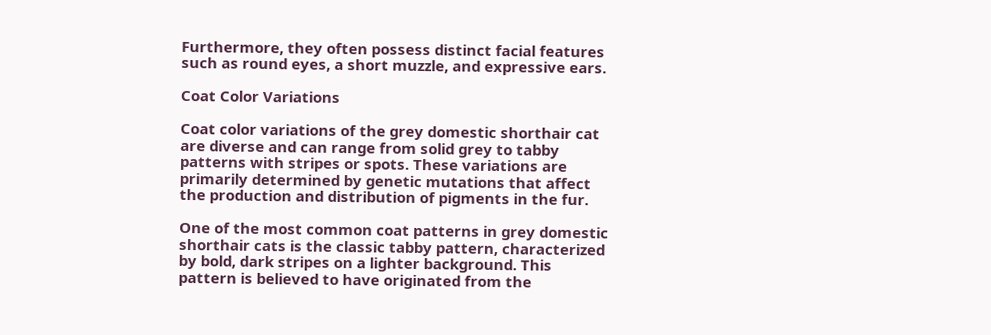Furthermore, they often possess distinct facial features such as round eyes, a short muzzle, and expressive ears.

Coat Color Variations

Coat color variations of the grey domestic shorthair cat are diverse and can range from solid grey to tabby patterns with stripes or spots. These variations are primarily determined by genetic mutations that affect the production and distribution of pigments in the fur.

One of the most common coat patterns in grey domestic shorthair cats is the classic tabby pattern, characterized by bold, dark stripes on a lighter background. This pattern is believed to have originated from the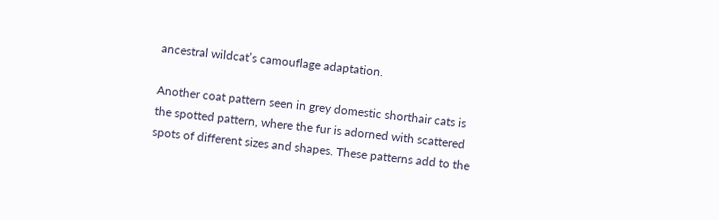ancestral wildcat’s camouflage adaptation.

Another coat pattern seen in grey domestic shorthair cats is the spotted pattern, where the fur is adorned with scattered spots of different sizes and shapes. These patterns add to the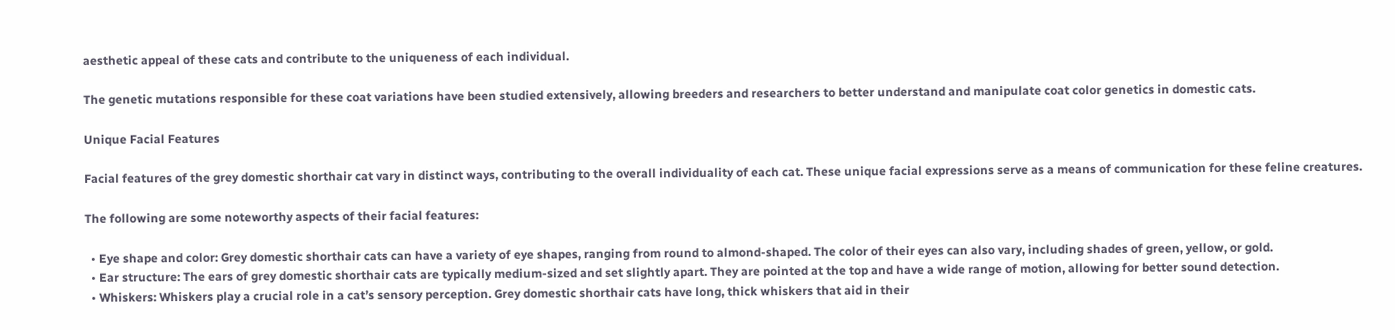aesthetic appeal of these cats and contribute to the uniqueness of each individual.

The genetic mutations responsible for these coat variations have been studied extensively, allowing breeders and researchers to better understand and manipulate coat color genetics in domestic cats.

Unique Facial Features

Facial features of the grey domestic shorthair cat vary in distinct ways, contributing to the overall individuality of each cat. These unique facial expressions serve as a means of communication for these feline creatures.

The following are some noteworthy aspects of their facial features:

  • Eye shape and color: Grey domestic shorthair cats can have a variety of eye shapes, ranging from round to almond-shaped. The color of their eyes can also vary, including shades of green, yellow, or gold.
  • Ear structure: The ears of grey domestic shorthair cats are typically medium-sized and set slightly apart. They are pointed at the top and have a wide range of motion, allowing for better sound detection.
  • Whiskers: Whiskers play a crucial role in a cat’s sensory perception. Grey domestic shorthair cats have long, thick whiskers that aid in their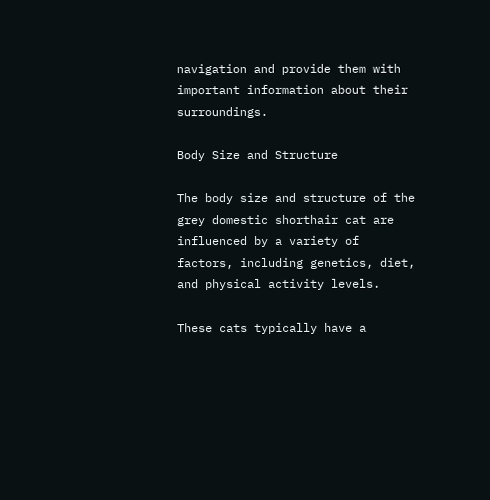navigation and provide them with important information about their surroundings.

Body Size and Structure

The body size and structure of the grey domestic shorthair cat are influenced by a variety of factors, including genetics, diet, and physical activity levels.

These cats typically have a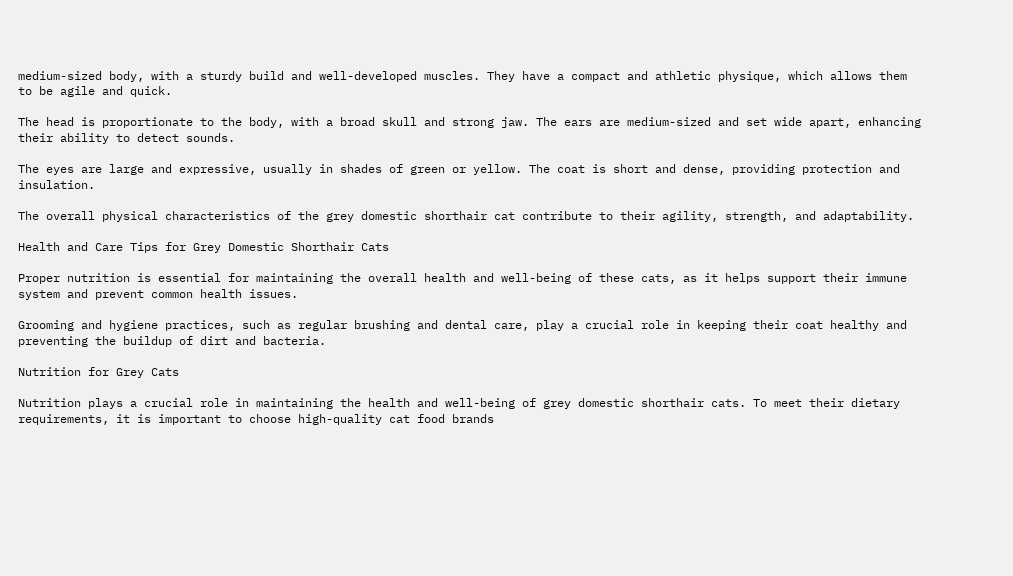medium-sized body, with a sturdy build and well-developed muscles. They have a compact and athletic physique, which allows them to be agile and quick.

The head is proportionate to the body, with a broad skull and strong jaw. The ears are medium-sized and set wide apart, enhancing their ability to detect sounds.

The eyes are large and expressive, usually in shades of green or yellow. The coat is short and dense, providing protection and insulation.

The overall physical characteristics of the grey domestic shorthair cat contribute to their agility, strength, and adaptability.

Health and Care Tips for Grey Domestic Shorthair Cats

Proper nutrition is essential for maintaining the overall health and well-being of these cats, as it helps support their immune system and prevent common health issues.

Grooming and hygiene practices, such as regular brushing and dental care, play a crucial role in keeping their coat healthy and preventing the buildup of dirt and bacteria.

Nutrition for Grey Cats

Nutrition plays a crucial role in maintaining the health and well-being of grey domestic shorthair cats. To meet their dietary requirements, it is important to choose high-quality cat food brands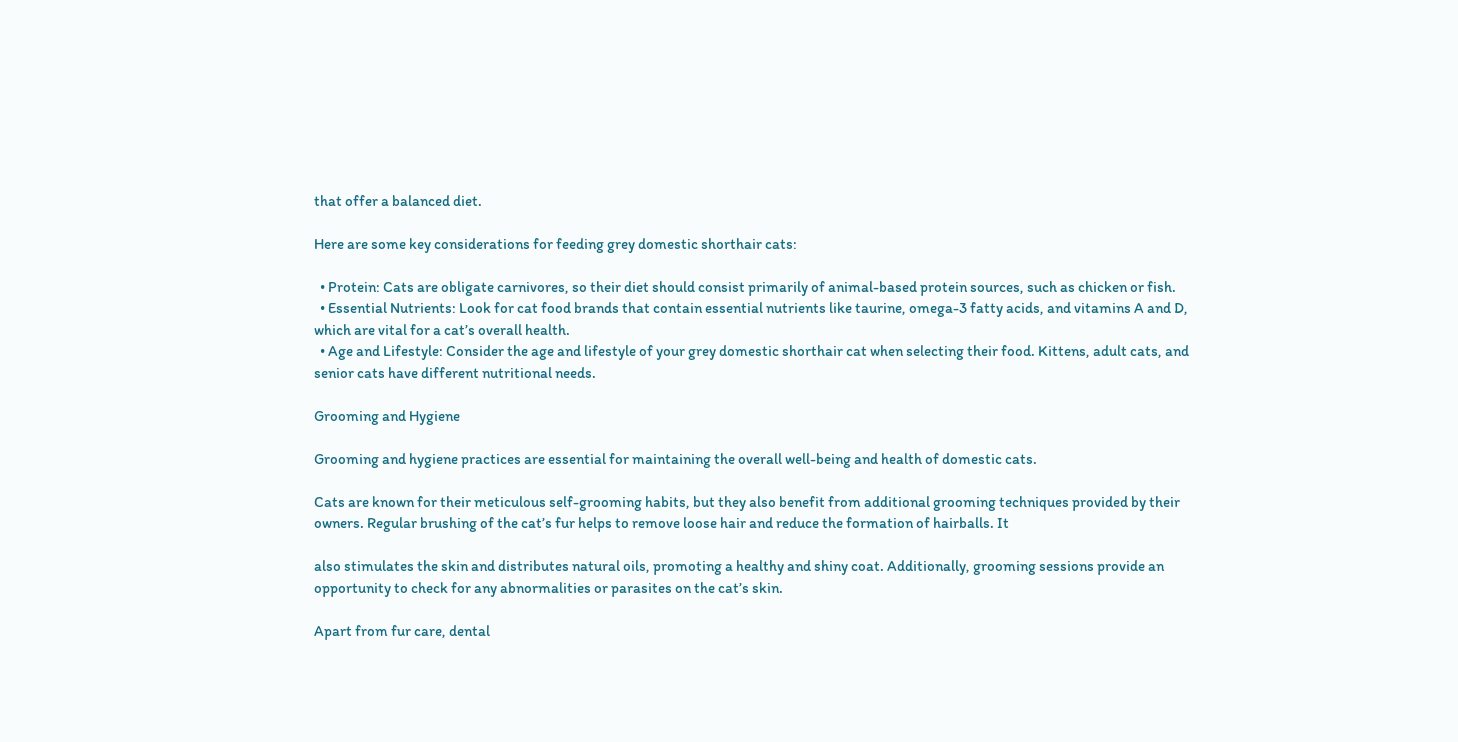that offer a balanced diet.

Here are some key considerations for feeding grey domestic shorthair cats:

  • Protein: Cats are obligate carnivores, so their diet should consist primarily of animal-based protein sources, such as chicken or fish.
  • Essential Nutrients: Look for cat food brands that contain essential nutrients like taurine, omega-3 fatty acids, and vitamins A and D, which are vital for a cat’s overall health.
  • Age and Lifestyle: Consider the age and lifestyle of your grey domestic shorthair cat when selecting their food. Kittens, adult cats, and senior cats have different nutritional needs.

Grooming and Hygiene

Grooming and hygiene practices are essential for maintaining the overall well-being and health of domestic cats.

Cats are known for their meticulous self-grooming habits, but they also benefit from additional grooming techniques provided by their owners. Regular brushing of the cat’s fur helps to remove loose hair and reduce the formation of hairballs. It

also stimulates the skin and distributes natural oils, promoting a healthy and shiny coat. Additionally, grooming sessions provide an opportunity to check for any abnormalities or parasites on the cat’s skin.

Apart from fur care, dental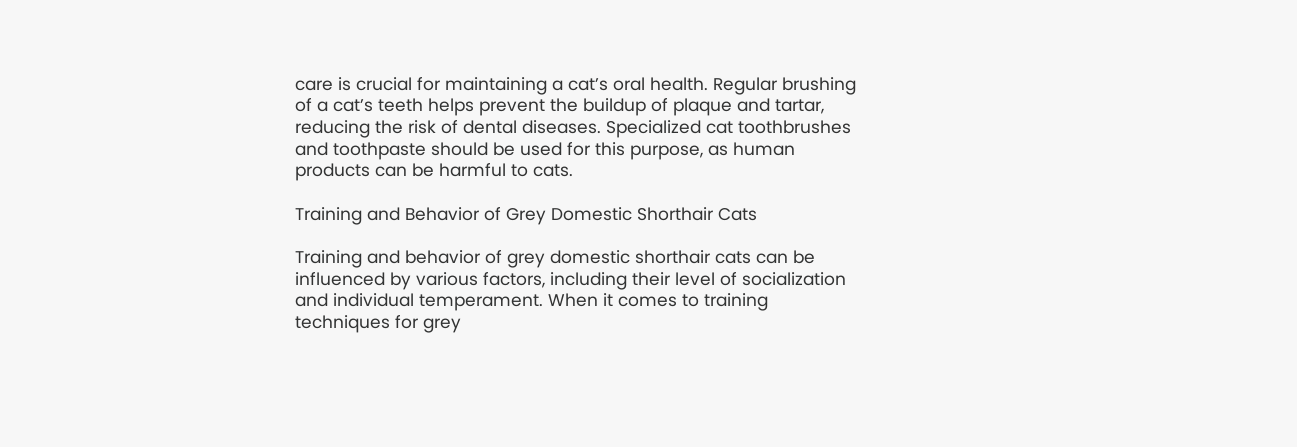care is crucial for maintaining a cat’s oral health. Regular brushing of a cat’s teeth helps prevent the buildup of plaque and tartar, reducing the risk of dental diseases. Specialized cat toothbrushes and toothpaste should be used for this purpose, as human products can be harmful to cats.

Training and Behavior of Grey Domestic Shorthair Cats

Training and behavior of grey domestic shorthair cats can be influenced by various factors, including their level of socialization and individual temperament. When it comes to training techniques for grey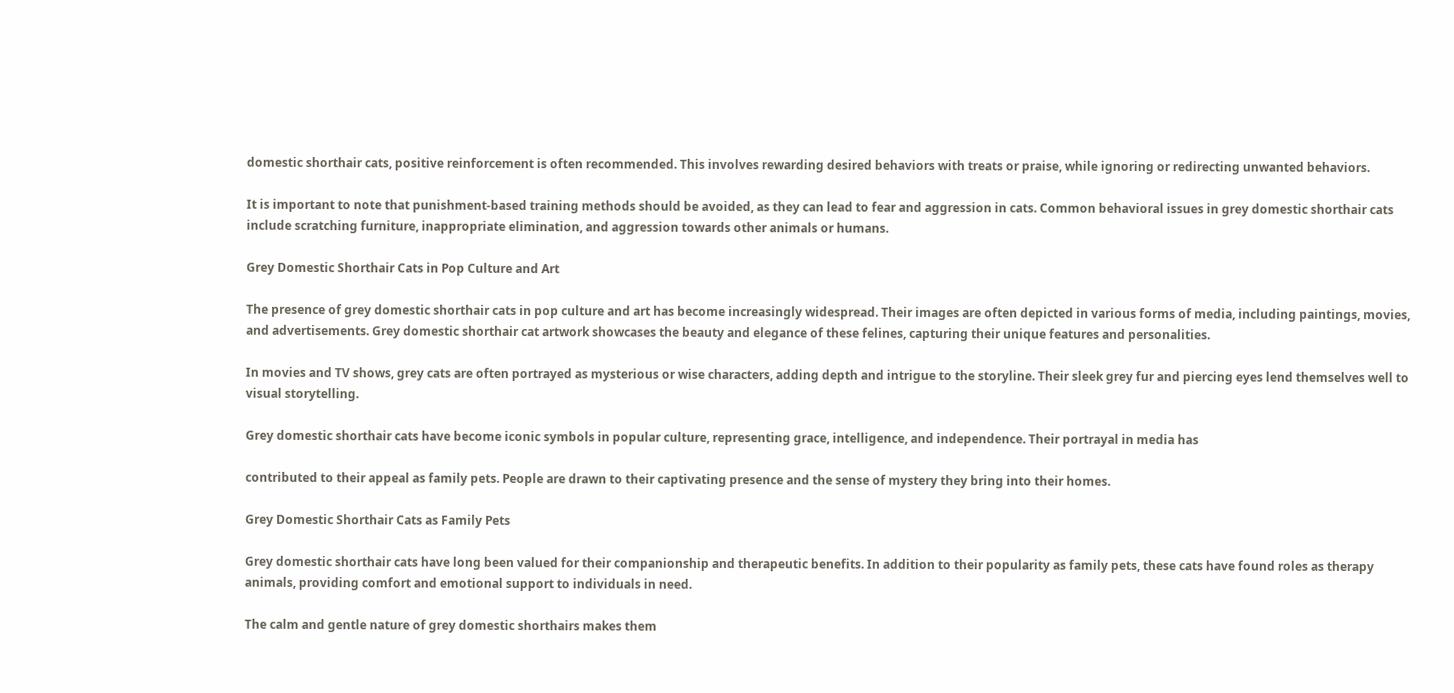domestic shorthair cats, positive reinforcement is often recommended. This involves rewarding desired behaviors with treats or praise, while ignoring or redirecting unwanted behaviors.

It is important to note that punishment-based training methods should be avoided, as they can lead to fear and aggression in cats. Common behavioral issues in grey domestic shorthair cats include scratching furniture, inappropriate elimination, and aggression towards other animals or humans.

Grey Domestic Shorthair Cats in Pop Culture and Art

The presence of grey domestic shorthair cats in pop culture and art has become increasingly widespread. Their images are often depicted in various forms of media, including paintings, movies, and advertisements. Grey domestic shorthair cat artwork showcases the beauty and elegance of these felines, capturing their unique features and personalities.

In movies and TV shows, grey cats are often portrayed as mysterious or wise characters, adding depth and intrigue to the storyline. Their sleek grey fur and piercing eyes lend themselves well to visual storytelling.

Grey domestic shorthair cats have become iconic symbols in popular culture, representing grace, intelligence, and independence. Their portrayal in media has

contributed to their appeal as family pets. People are drawn to their captivating presence and the sense of mystery they bring into their homes.

Grey Domestic Shorthair Cats as Family Pets

Grey domestic shorthair cats have long been valued for their companionship and therapeutic benefits. In addition to their popularity as family pets, these cats have found roles as therapy animals, providing comfort and emotional support to individuals in need.

The calm and gentle nature of grey domestic shorthairs makes them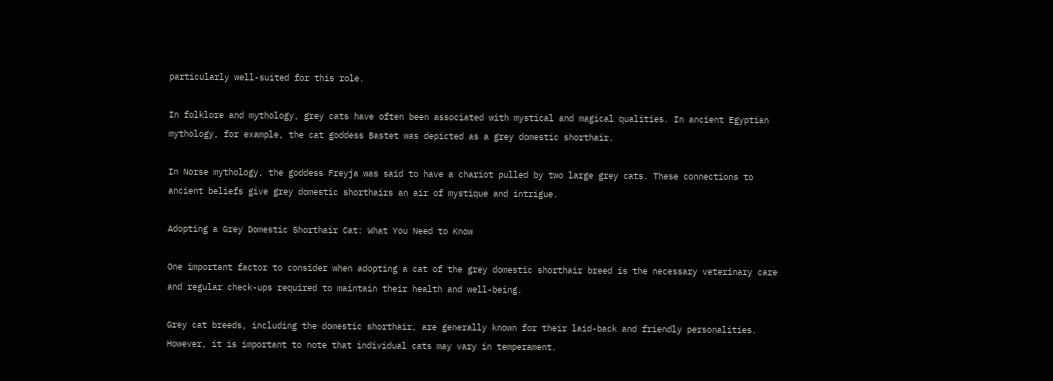particularly well-suited for this role.

In folklore and mythology, grey cats have often been associated with mystical and magical qualities. In ancient Egyptian mythology, for example, the cat goddess Bastet was depicted as a grey domestic shorthair.

In Norse mythology, the goddess Freyja was said to have a chariot pulled by two large grey cats. These connections to ancient beliefs give grey domestic shorthairs an air of mystique and intrigue.

Adopting a Grey Domestic Shorthair Cat: What You Need to Know

One important factor to consider when adopting a cat of the grey domestic shorthair breed is the necessary veterinary care and regular check-ups required to maintain their health and well-being.

Grey cat breeds, including the domestic shorthair, are generally known for their laid-back and friendly personalities. However, it is important to note that individual cats may vary in temperament.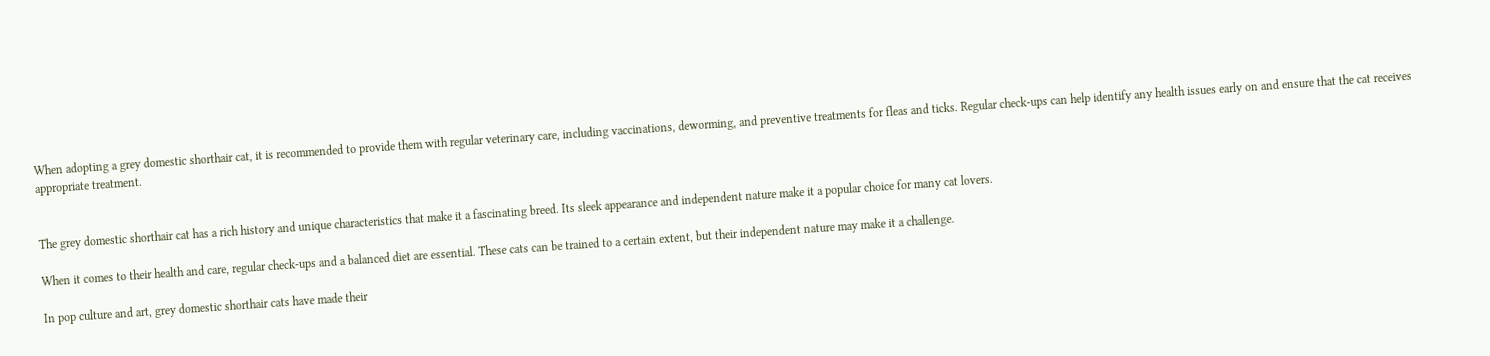When adopting a grey domestic shorthair cat, it is recommended to provide them with regular veterinary care, including vaccinations, deworming, and preventive treatments for fleas and ticks. Regular check-ups can help identify any health issues early on and ensure that the cat receives appropriate treatment.


The grey domestic shorthair cat has a rich history and unique characteristics that make it a fascinating breed. Its sleek appearance and independent nature make it a popular choice for many cat lovers.

When it comes to their health and care, regular check-ups and a balanced diet are essential. These cats can be trained to a certain extent, but their independent nature may make it a challenge.

In pop culture and art, grey domestic shorthair cats have made their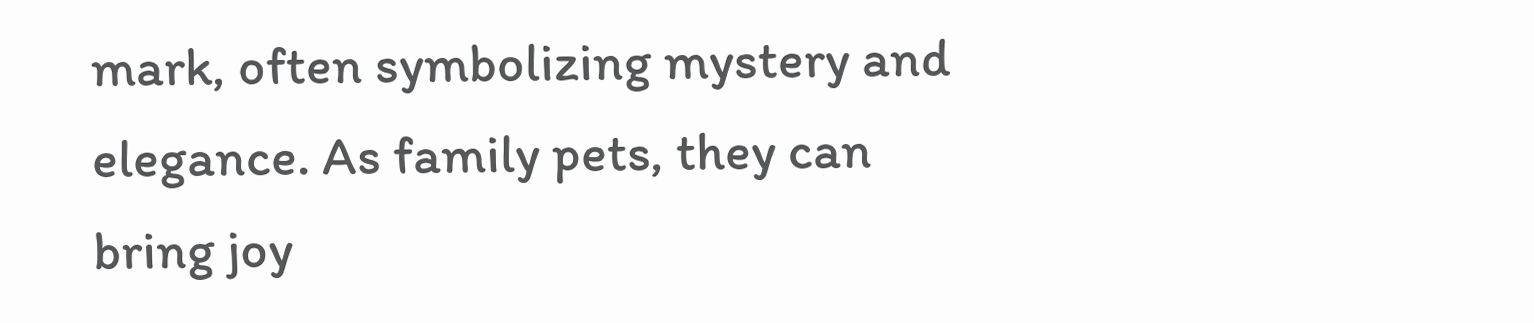mark, often symbolizing mystery and elegance. As family pets, they can bring joy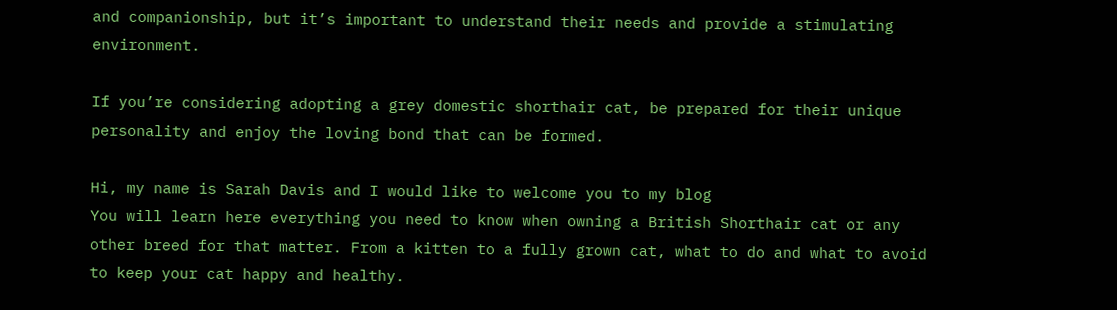and companionship, but it’s important to understand their needs and provide a stimulating environment.

If you’re considering adopting a grey domestic shorthair cat, be prepared for their unique personality and enjoy the loving bond that can be formed.

Hi, my name is Sarah Davis and I would like to welcome you to my blog
You will learn here everything you need to know when owning a British Shorthair cat or any other breed for that matter. From a kitten to a fully grown cat, what to do and what to avoid to keep your cat happy and healthy.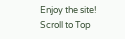Enjoy the site!
Scroll to Top